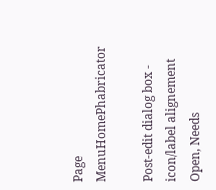Page MenuHomePhabricator

Post-edit dialog box - icon/label alignement
Open, Needs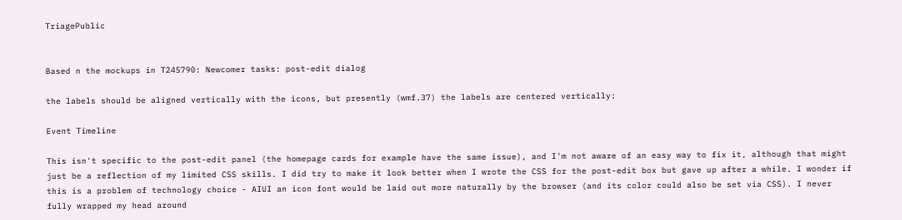TriagePublic


Based n the mockups in T245790: Newcomer tasks: post-edit dialog

the labels should be aligned vertically with the icons, but presently (wmf.37) the labels are centered vertically:

Event Timeline

This isn't specific to the post-edit panel (the homepage cards for example have the same issue), and I'm not aware of an easy way to fix it, although that might just be a reflection of my limited CSS skills. I did try to make it look better when I wrote the CSS for the post-edit box but gave up after a while. I wonder if this is a problem of technology choice - AIUI an icon font would be laid out more naturally by the browser (and its color could also be set via CSS). I never fully wrapped my head around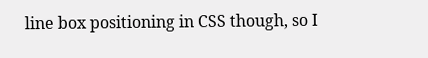line box positioning in CSS though, so I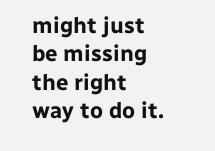might just be missing the right way to do it.